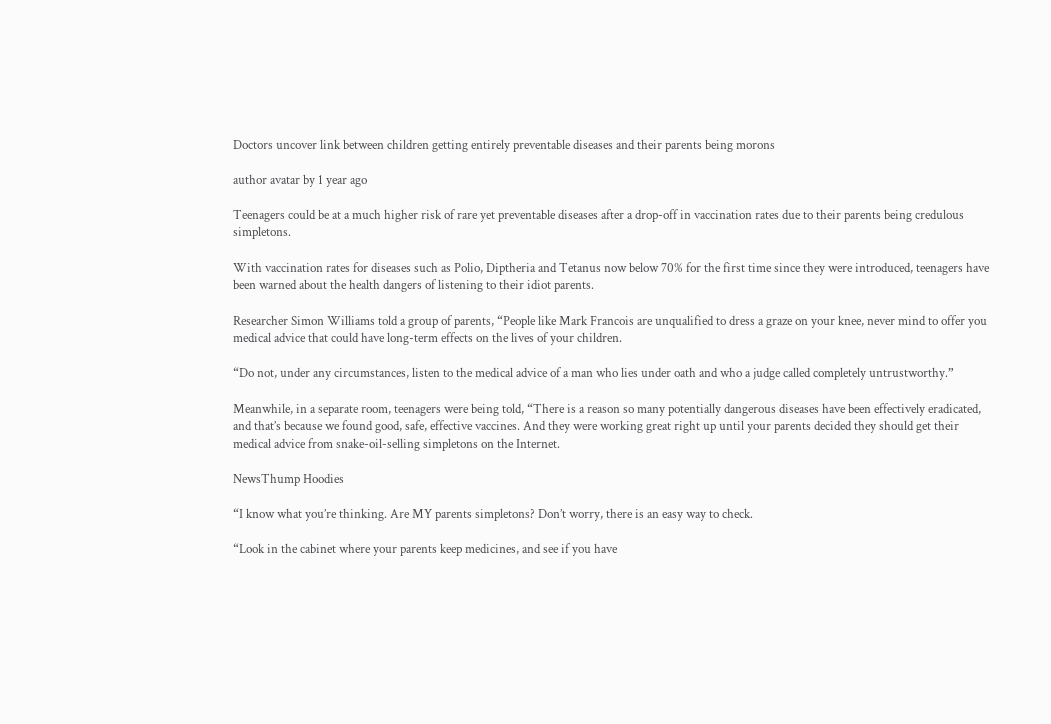Doctors uncover link between children getting entirely preventable diseases and their parents being morons

author avatar by 1 year ago

Teenagers could be at a much higher risk of rare yet preventable diseases after a drop-off in vaccination rates due to their parents being credulous simpletons.

With vaccination rates for diseases such as Polio, Diptheria and Tetanus now below 70% for the first time since they were introduced, teenagers have been warned about the health dangers of listening to their idiot parents.

Researcher Simon Williams told a group of parents, “People like Mark Francois are unqualified to dress a graze on your knee, never mind to offer you medical advice that could have long-term effects on the lives of your children.

“Do not, under any circumstances, listen to the medical advice of a man who lies under oath and who a judge called completely untrustworthy.”

Meanwhile, in a separate room, teenagers were being told, “There is a reason so many potentially dangerous diseases have been effectively eradicated, and that’s because we found good, safe, effective vaccines. And they were working great right up until your parents decided they should get their medical advice from snake-oil-selling simpletons on the Internet.

NewsThump Hoodies

“I know what you’re thinking. Are MY parents simpletons? Don’t worry, there is an easy way to check.

“Look in the cabinet where your parents keep medicines, and see if you have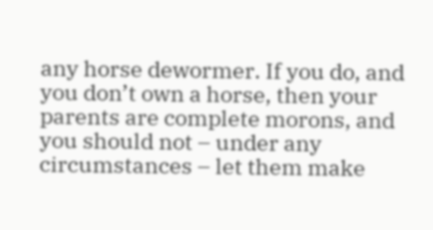any horse dewormer. If you do, and you don’t own a horse, then your parents are complete morons, and you should not – under any circumstances – let them make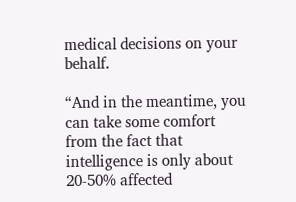medical decisions on your behalf.

“And in the meantime, you can take some comfort from the fact that intelligence is only about 20-50% affected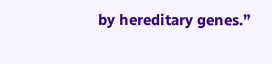by hereditary genes.”